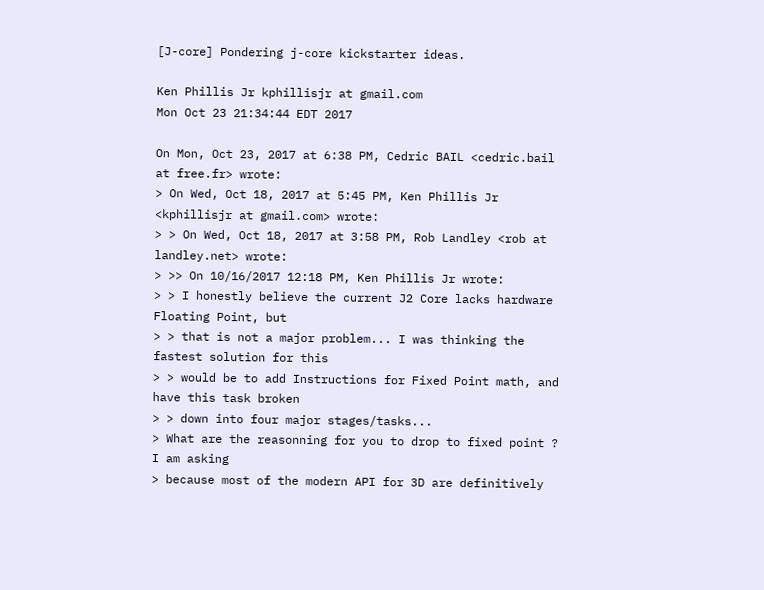[J-core] Pondering j-core kickstarter ideas.

Ken Phillis Jr kphillisjr at gmail.com
Mon Oct 23 21:34:44 EDT 2017

On Mon, Oct 23, 2017 at 6:38 PM, Cedric BAIL <cedric.bail at free.fr> wrote:
> On Wed, Oct 18, 2017 at 5:45 PM, Ken Phillis Jr <kphillisjr at gmail.com> wrote:
> > On Wed, Oct 18, 2017 at 3:58 PM, Rob Landley <rob at landley.net> wrote:
> >> On 10/16/2017 12:18 PM, Ken Phillis Jr wrote:
> > I honestly believe the current J2 Core lacks hardware Floating Point, but
> > that is not a major problem... I was thinking the fastest solution for this
> > would be to add Instructions for Fixed Point math, and have this task broken
> > down into four major stages/tasks...
> What are the reasonning for you to drop to fixed point ? I am asking
> because most of the modern API for 3D are definitively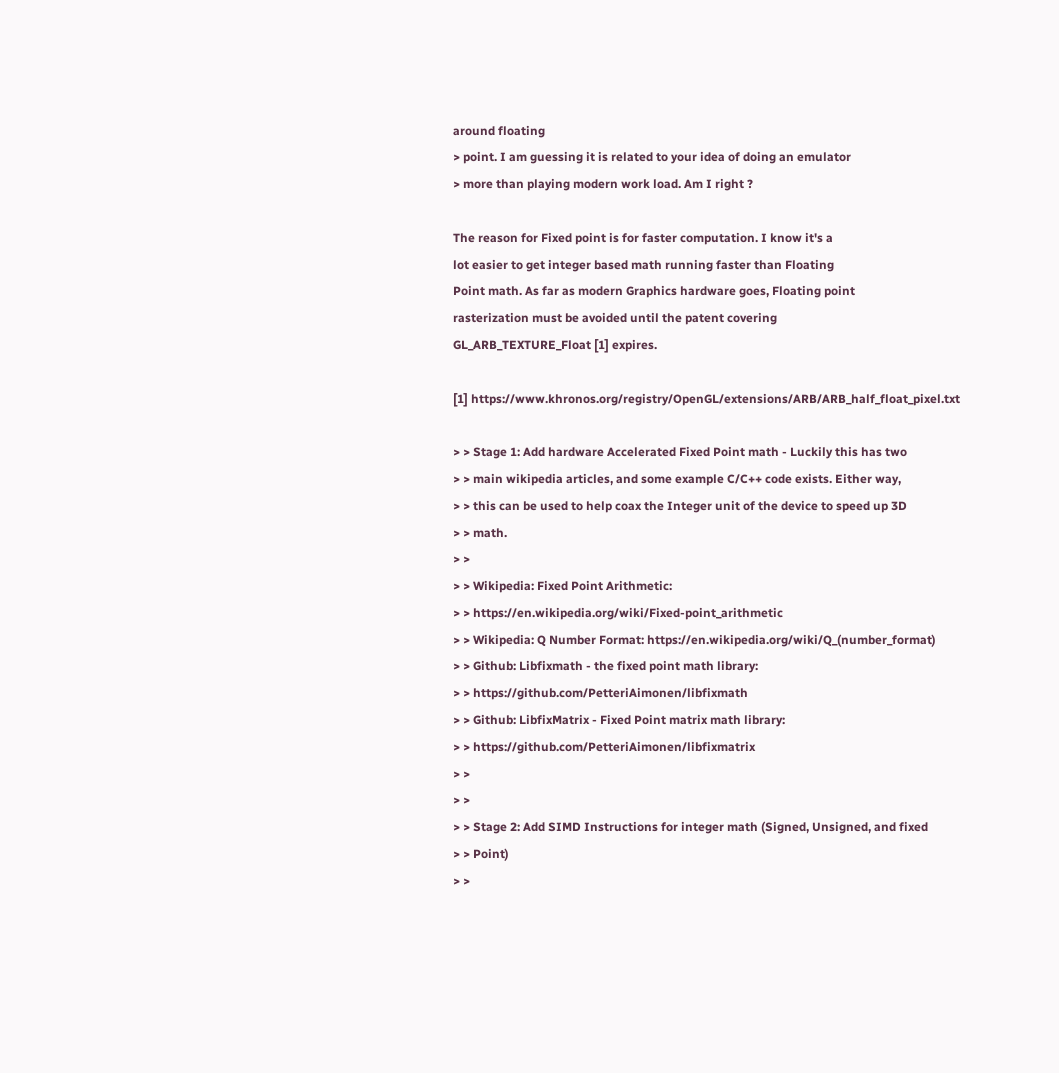around floating
> point. I am guessing it is related to your idea of doing an emulator
> more than playing modern work load. Am I right ?

The reason for Fixed point is for faster computation. I know it's a
lot easier to get integer based math running faster than Floating
Point math. As far as modern Graphics hardware goes, Floating point
rasterization must be avoided until the patent covering
GL_ARB_TEXTURE_Float [1] expires.

[1] https://www.khronos.org/registry/OpenGL/extensions/ARB/ARB_half_float_pixel.txt

> > Stage 1: Add hardware Accelerated Fixed Point math - Luckily this has two
> > main wikipedia articles, and some example C/C++ code exists. Either way,
> > this can be used to help coax the Integer unit of the device to speed up 3D
> > math.
> >
> > Wikipedia: Fixed Point Arithmetic:
> > https://en.wikipedia.org/wiki/Fixed-point_arithmetic
> > Wikipedia: Q Number Format: https://en.wikipedia.org/wiki/Q_(number_format)
> > Github: Libfixmath - the fixed point math library:
> > https://github.com/PetteriAimonen/libfixmath
> > Github: LibfixMatrix - Fixed Point matrix math library:
> > https://github.com/PetteriAimonen/libfixmatrix
> >
> >
> > Stage 2: Add SIMD Instructions for integer math (Signed, Unsigned, and fixed
> > Point)
> >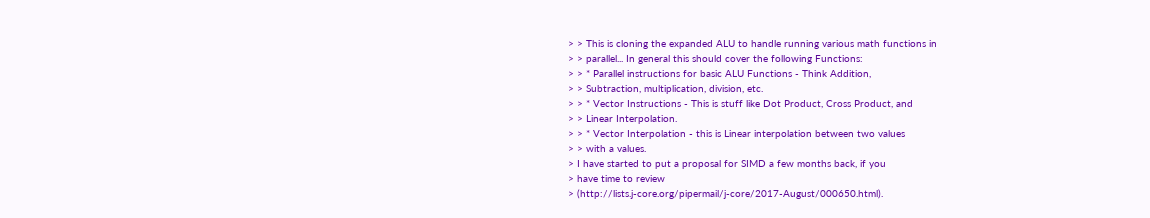> > This is cloning the expanded ALU to handle running various math functions in
> > parallel... In general this should cover the following Functions:
> > * Parallel instructions for basic ALU Functions - Think Addition,
> > Subtraction, multiplication, division, etc.
> > * Vector Instructions - This is stuff like Dot Product, Cross Product, and
> > Linear Interpolation.
> > * Vector Interpolation - this is Linear interpolation between two values
> > with a values.
> I have started to put a proposal for SIMD a few months back, if you
> have time to review
> (http://lists.j-core.org/pipermail/j-core/2017-August/000650.html).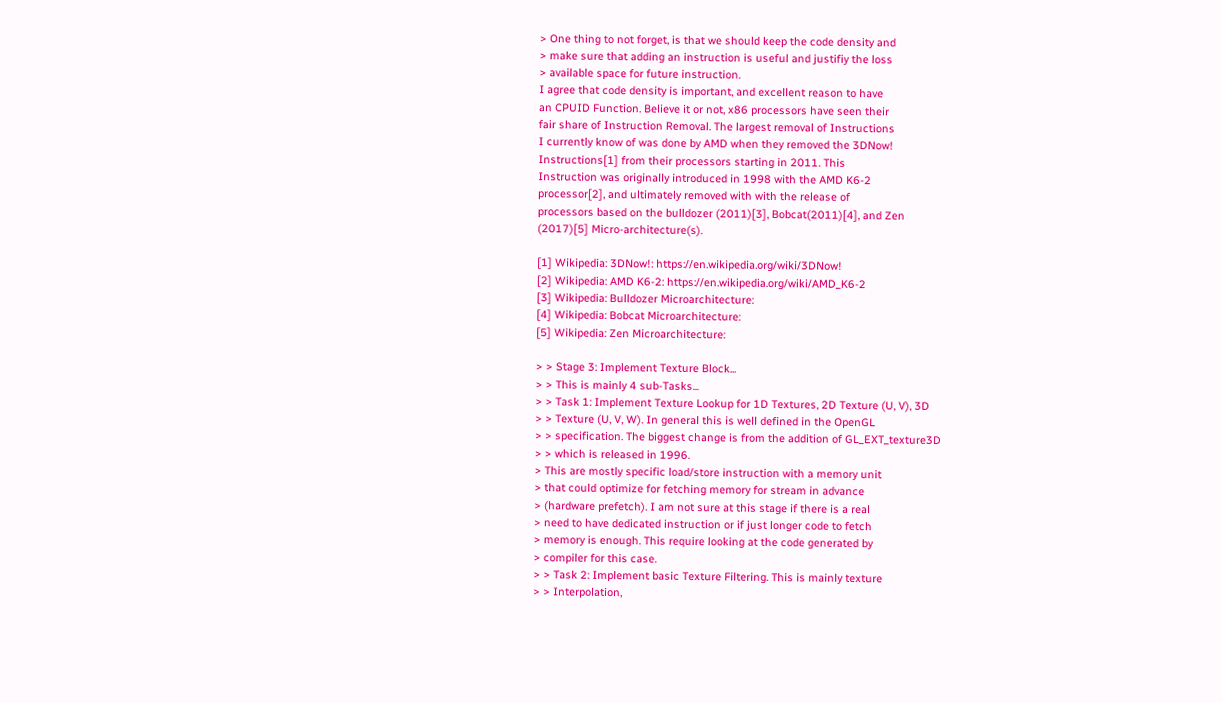> One thing to not forget, is that we should keep the code density and
> make sure that adding an instruction is useful and justifiy the loss
> available space for future instruction.
I agree that code density is important, and excellent reason to have
an CPUID Function. Believe it or not, x86 processors have seen their
fair share of Instruction Removal. The largest removal of Instructions
I currently know of was done by AMD when they removed the 3DNow!
Instructions[1] from their processors starting in 2011. This
Instruction was originally introduced in 1998 with the AMD K6-2
processor[2], and ultimately removed with with the release of
processors based on the bulldozer (2011)[3], Bobcat(2011)[4], and Zen
(2017)[5] Micro-architecture(s).

[1] Wikipedia: 3DNow!: https://en.wikipedia.org/wiki/3DNow!
[2] Wikipedia: AMD K6-2: https://en.wikipedia.org/wiki/AMD_K6-2
[3] Wikipedia: Bulldozer Microarchitecture:
[4] Wikipedia: Bobcat Microarchitecture:
[5] Wikipedia: Zen Microarchitecture:

> > Stage 3: Implement Texture Block...
> > This is mainly 4 sub-Tasks...
> > Task 1: Implement Texture Lookup for 1D Textures, 2D Texture (U, V), 3D
> > Texture (U, V, W). In general this is well defined in the OpenGL
> > specification. The biggest change is from the addition of GL_EXT_texture3D
> > which is released in 1996.
> This are mostly specific load/store instruction with a memory unit
> that could optimize for fetching memory for stream in advance
> (hardware prefetch). I am not sure at this stage if there is a real
> need to have dedicated instruction or if just longer code to fetch
> memory is enough. This require looking at the code generated by
> compiler for this case.
> > Task 2: Implement basic Texture Filtering. This is mainly texture
> > Interpolation,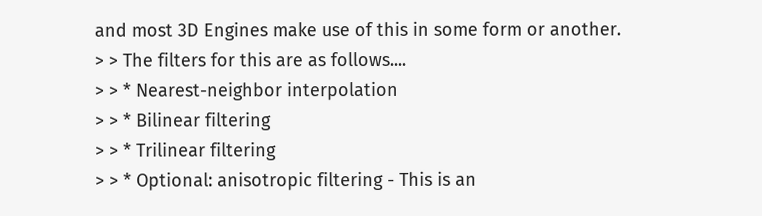and most 3D Engines make use of this in some form or another.
> > The filters for this are as follows....
> > * Nearest-neighbor interpolation
> > * Bilinear filtering
> > * Trilinear filtering
> > * Optional: anisotropic filtering - This is an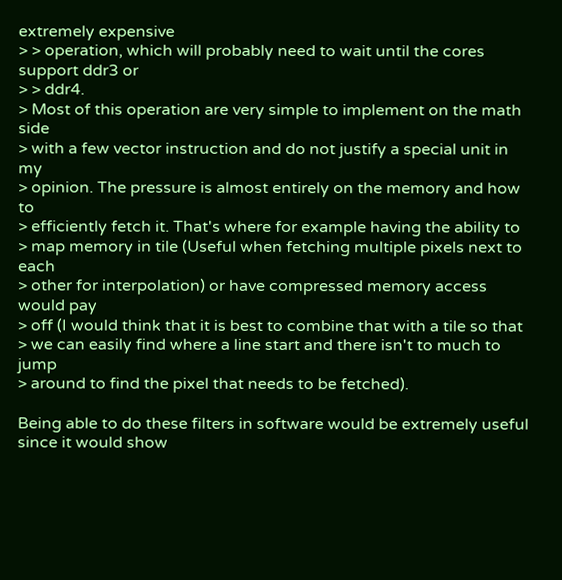extremely expensive
> > operation, which will probably need to wait until the cores support ddr3 or
> > ddr4.
> Most of this operation are very simple to implement on the math side
> with a few vector instruction and do not justify a special unit in my
> opinion. The pressure is almost entirely on the memory and how to
> efficiently fetch it. That's where for example having the ability to
> map memory in tile (Useful when fetching multiple pixels next to each
> other for interpolation) or have compressed memory access would pay
> off (I would think that it is best to combine that with a tile so that
> we can easily find where a line start and there isn't to much to jump
> around to find the pixel that needs to be fetched).

Being able to do these filters in software would be extremely useful
since it would show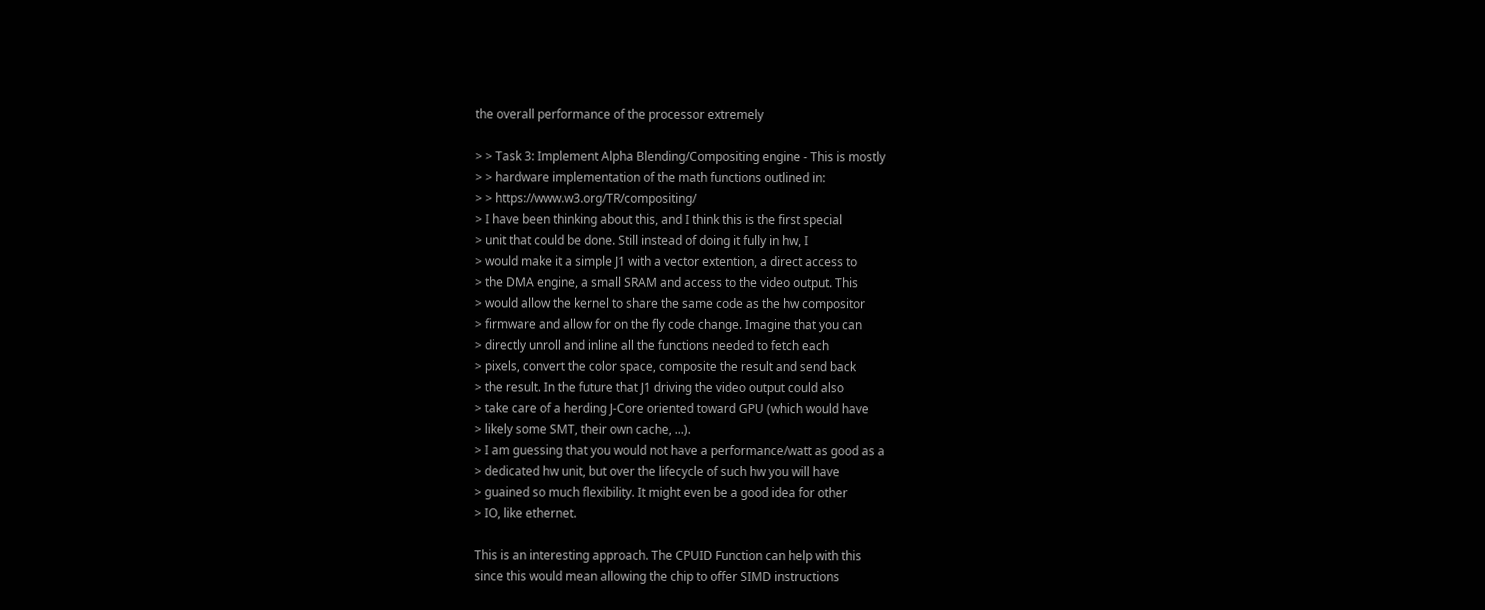the overall performance of the processor extremely

> > Task 3: Implement Alpha Blending/Compositing engine - This is mostly
> > hardware implementation of the math functions outlined in:
> > https://www.w3.org/TR/compositing/
> I have been thinking about this, and I think this is the first special
> unit that could be done. Still instead of doing it fully in hw, I
> would make it a simple J1 with a vector extention, a direct access to
> the DMA engine, a small SRAM and access to the video output. This
> would allow the kernel to share the same code as the hw compositor
> firmware and allow for on the fly code change. Imagine that you can
> directly unroll and inline all the functions needed to fetch each
> pixels, convert the color space, composite the result and send back
> the result. In the future that J1 driving the video output could also
> take care of a herding J-Core oriented toward GPU (which would have
> likely some SMT, their own cache, ...).
> I am guessing that you would not have a performance/watt as good as a
> dedicated hw unit, but over the lifecycle of such hw you will have
> guained so much flexibility. It might even be a good idea for other
> IO, like ethernet.

This is an interesting approach. The CPUID Function can help with this
since this would mean allowing the chip to offer SIMD instructions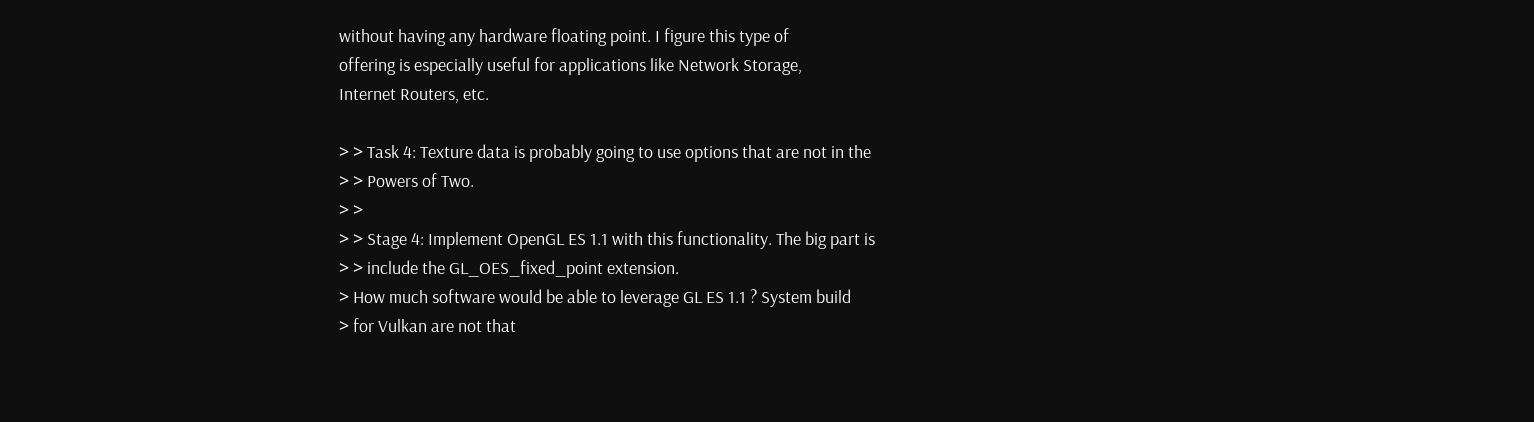without having any hardware floating point. I figure this type of
offering is especially useful for applications like Network Storage,
Internet Routers, etc.

> > Task 4: Texture data is probably going to use options that are not in the
> > Powers of Two.
> >
> > Stage 4: Implement OpenGL ES 1.1 with this functionality. The big part is
> > include the GL_OES_fixed_point extension.
> How much software would be able to leverage GL ES 1.1 ? System build
> for Vulkan are not that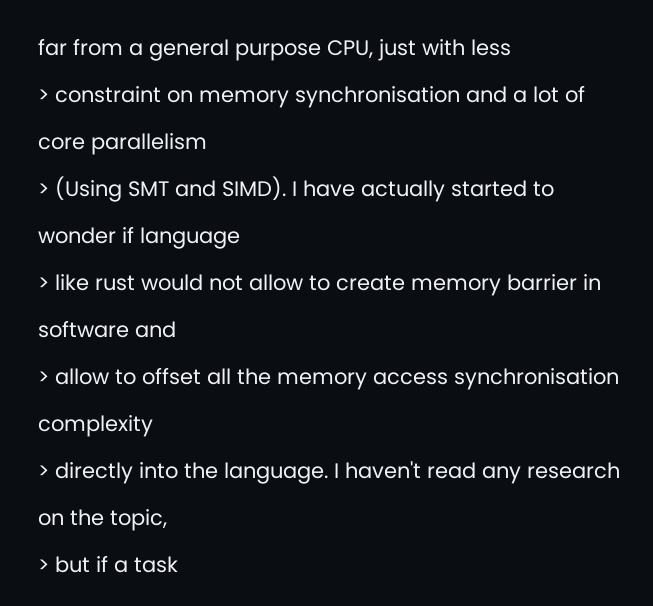far from a general purpose CPU, just with less
> constraint on memory synchronisation and a lot of core parallelism
> (Using SMT and SIMD). I have actually started to wonder if language
> like rust would not allow to create memory barrier in software and
> allow to offset all the memory access synchronisation complexity
> directly into the language. I haven't read any research on the topic,
> but if a task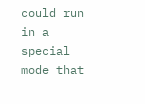could run in a special mode that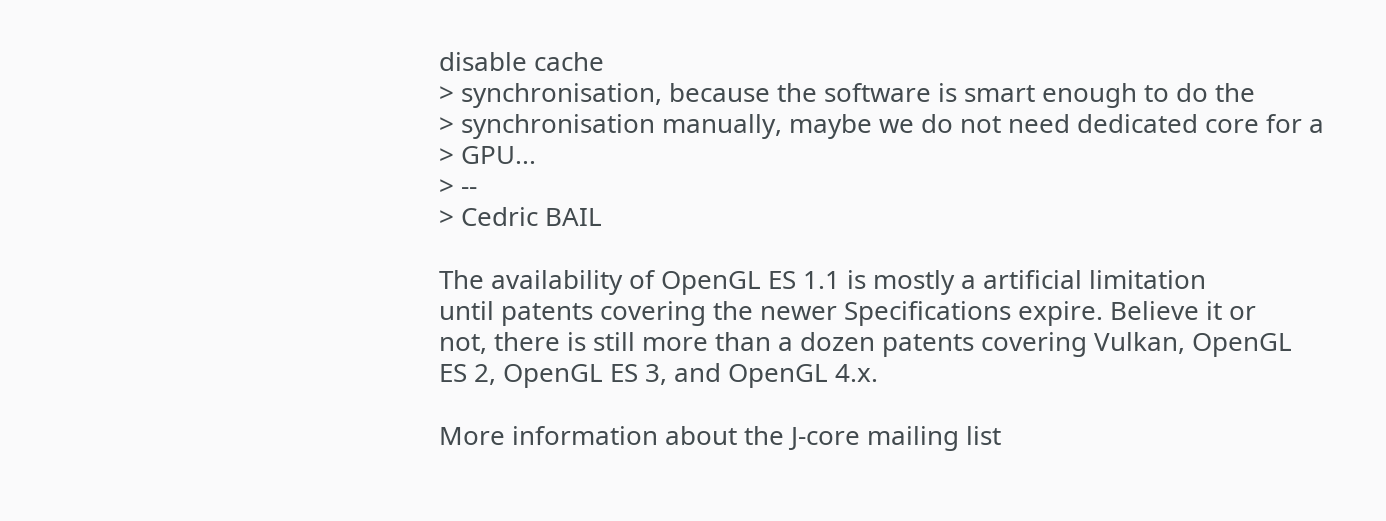disable cache
> synchronisation, because the software is smart enough to do the
> synchronisation manually, maybe we do not need dedicated core for a
> GPU...
> --
> Cedric BAIL

The availability of OpenGL ES 1.1 is mostly a artificial limitation
until patents covering the newer Specifications expire. Believe it or
not, there is still more than a dozen patents covering Vulkan, OpenGL
ES 2, OpenGL ES 3, and OpenGL 4.x.

More information about the J-core mailing list